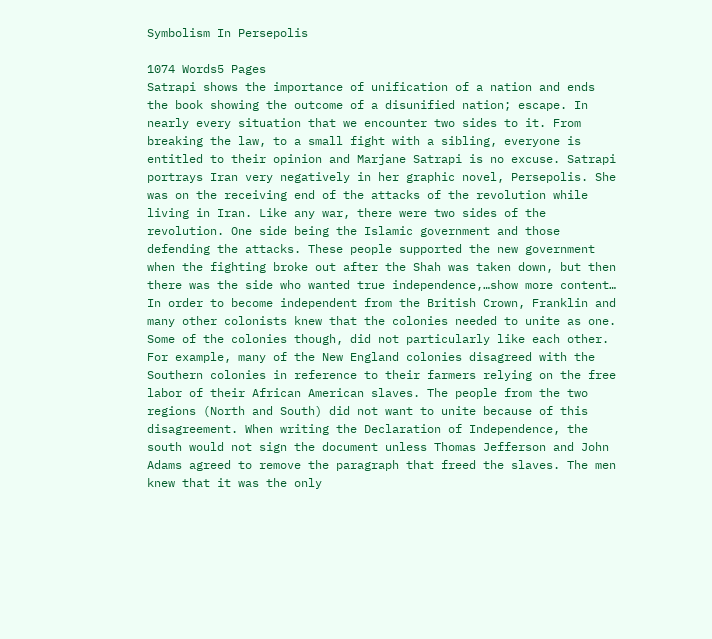Symbolism In Persepolis

1074 Words5 Pages
Satrapi shows the importance of unification of a nation and ends the book showing the outcome of a disunified nation; escape. In nearly every situation that we encounter two sides to it. From breaking the law, to a small fight with a sibling, everyone is entitled to their opinion and Marjane Satrapi is no excuse. Satrapi portrays Iran very negatively in her graphic novel, Persepolis. She was on the receiving end of the attacks of the revolution while living in Iran. Like any war, there were two sides of the revolution. One side being the Islamic government and those defending the attacks. These people supported the new government when the fighting broke out after the Shah was taken down, but then there was the side who wanted true independence,…show more content…
In order to become independent from the British Crown, Franklin and many other colonists knew that the colonies needed to unite as one. Some of the colonies though, did not particularly like each other. For example, many of the New England colonies disagreed with the Southern colonies in reference to their farmers relying on the free labor of their African American slaves. The people from the two regions (North and South) did not want to unite because of this disagreement. When writing the Declaration of Independence, the south would not sign the document unless Thomas Jefferson and John Adams agreed to remove the paragraph that freed the slaves. The men knew that it was the only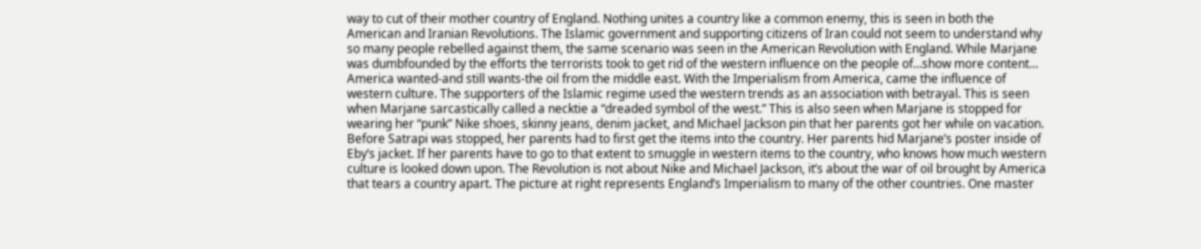way to cut of their mother country of England. Nothing unites a country like a common enemy, this is seen in both the American and Iranian Revolutions. The Islamic government and supporting citizens of Iran could not seem to understand why so many people rebelled against them, the same scenario was seen in the American Revolution with England. While Marjane was dumbfounded by the efforts the terrorists took to get rid of the western influence on the people of…show more content…
America wanted-and still wants-the oil from the middle east. With the Imperialism from America, came the influence of western culture. The supporters of the Islamic regime used the western trends as an association with betrayal. This is seen when Marjane sarcastically called a necktie a “dreaded symbol of the west.” This is also seen when Marjane is stopped for wearing her “punk” Nike shoes, skinny jeans, denim jacket, and Michael Jackson pin that her parents got her while on vacation. Before Satrapi was stopped, her parents had to first get the items into the country. Her parents hid Marjane’s poster inside of Eby’s jacket. If her parents have to go to that extent to smuggle in western items to the country, who knows how much western culture is looked down upon. The Revolution is not about Nike and Michael Jackson, it’s about the war of oil brought by America that tears a country apart. The picture at right represents England’s Imperialism to many of the other countries. One master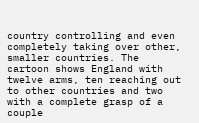country controlling and even completely taking over other, smaller countries. The cartoon shows England with twelve arms, ten reaching out to other countries and two with a complete grasp of a couple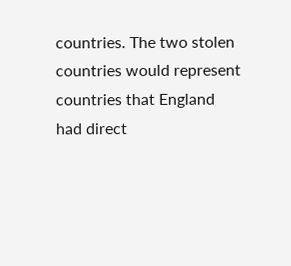countries. The two stolen countries would represent countries that England had direct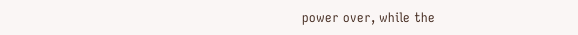power over, while the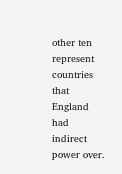other ten represent countries that England had indirect power over.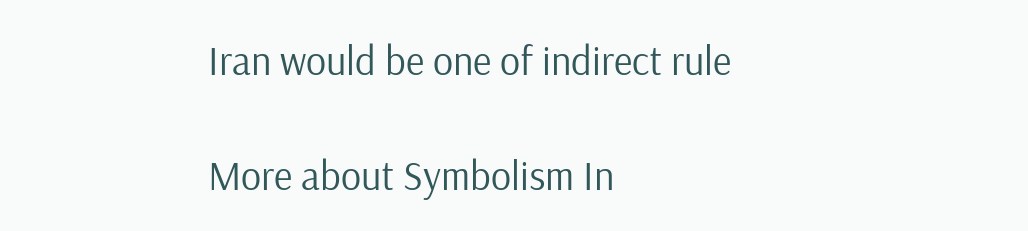Iran would be one of indirect rule

More about Symbolism In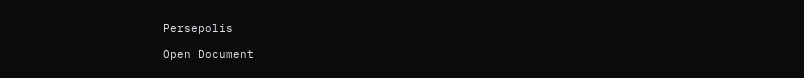Persepolis

Open Document